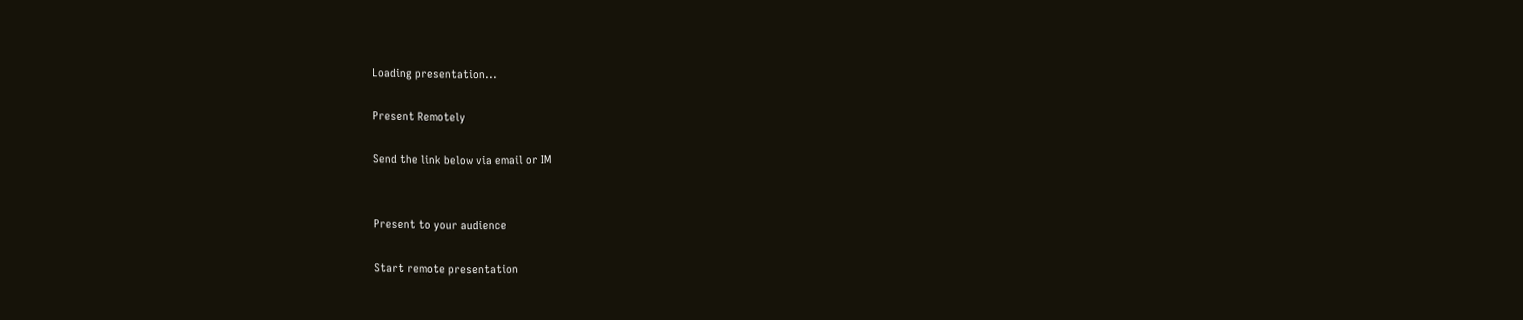Loading presentation...

Present Remotely

Send the link below via email or IM


Present to your audience

Start remote presentation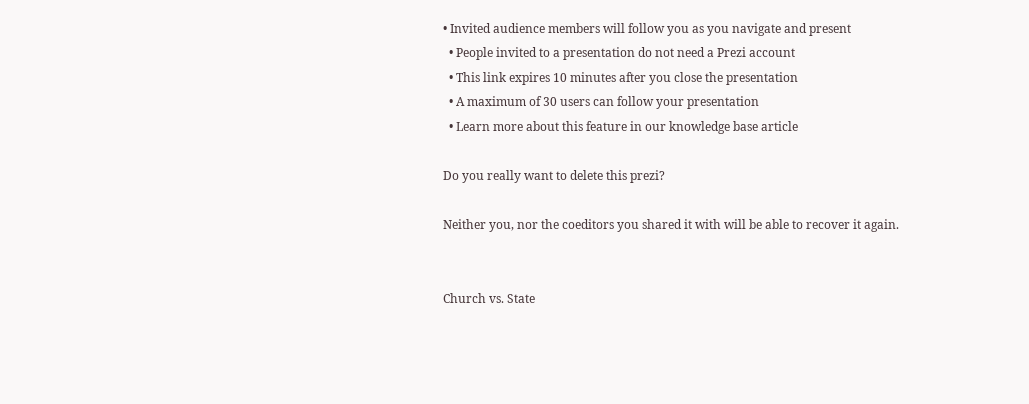• Invited audience members will follow you as you navigate and present
  • People invited to a presentation do not need a Prezi account
  • This link expires 10 minutes after you close the presentation
  • A maximum of 30 users can follow your presentation
  • Learn more about this feature in our knowledge base article

Do you really want to delete this prezi?

Neither you, nor the coeditors you shared it with will be able to recover it again.


Church vs. State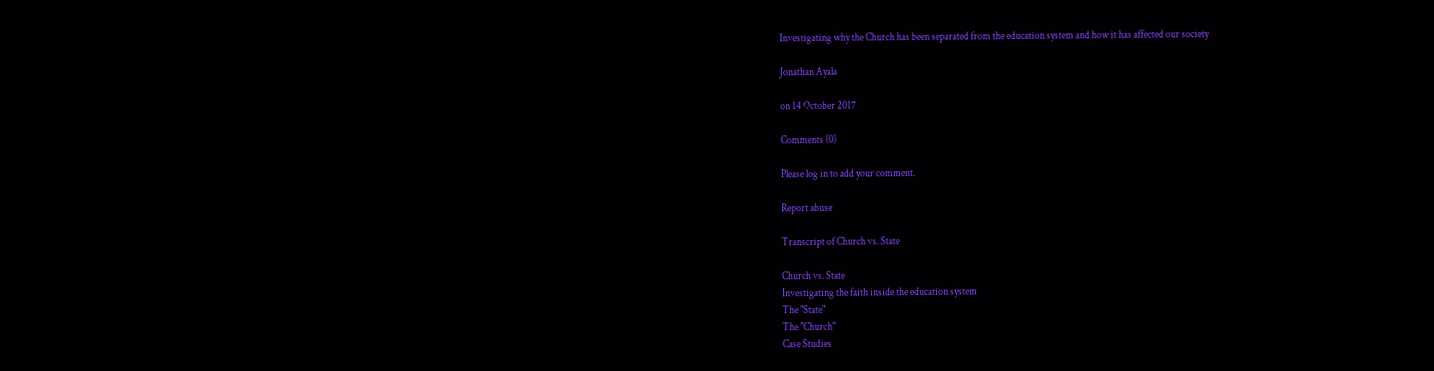Investigating why the Church has been separated from the education system and how it has affected our society

Jonathan Ayala

on 14 October 2017

Comments (0)

Please log in to add your comment.

Report abuse

Transcript of Church vs. State

Church vs. State
Investigating the faith inside the education system
The "State"
The "Church"
Case Studies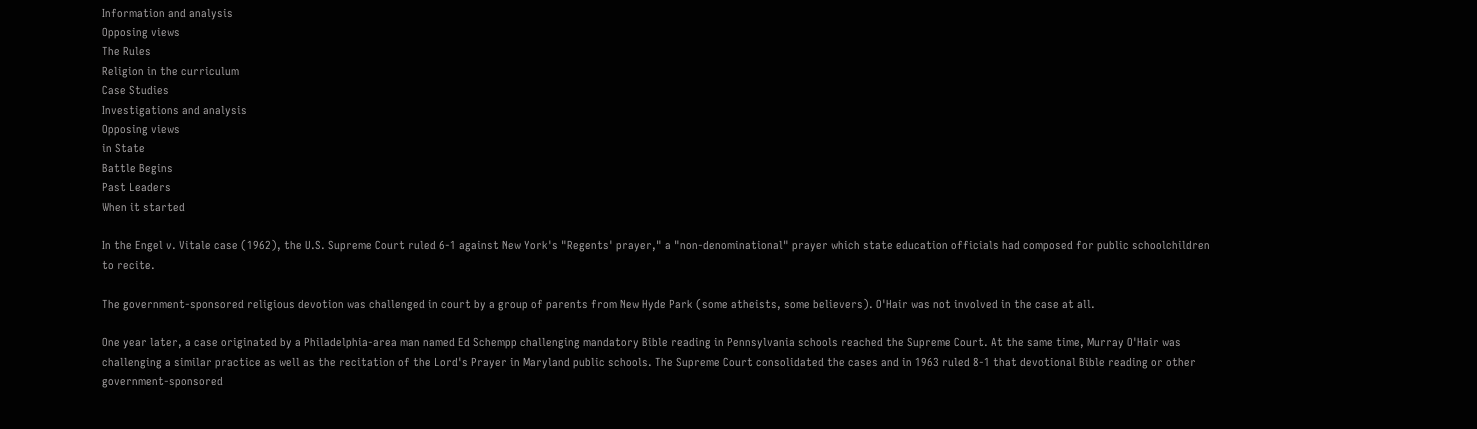Information and analysis
Opposing views
The Rules
Religion in the curriculum
Case Studies
Investigations and analysis
Opposing views
in State
Battle Begins
Past Leaders
When it started

In the Engel v. Vitale case (1962), the U.S. Supreme Court ruled 6-1 against New York's "Regents' prayer," a "non-denominational" prayer which state education officials had composed for public schoolchildren to recite.

The government-sponsored religious devotion was challenged in court by a group of parents from New Hyde Park (some atheists, some believers). O'Hair was not involved in the case at all.

One year later, a case originated by a Philadelphia-area man named Ed Schempp challenging mandatory Bible reading in Pennsylvania schools reached the Supreme Court. At the same time, Murray O'Hair was challenging a similar practice as well as the recitation of the Lord's Prayer in Maryland public schools. The Supreme Court consolidated the cases and in 1963 ruled 8-1 that devotional Bible reading or other government-sponsored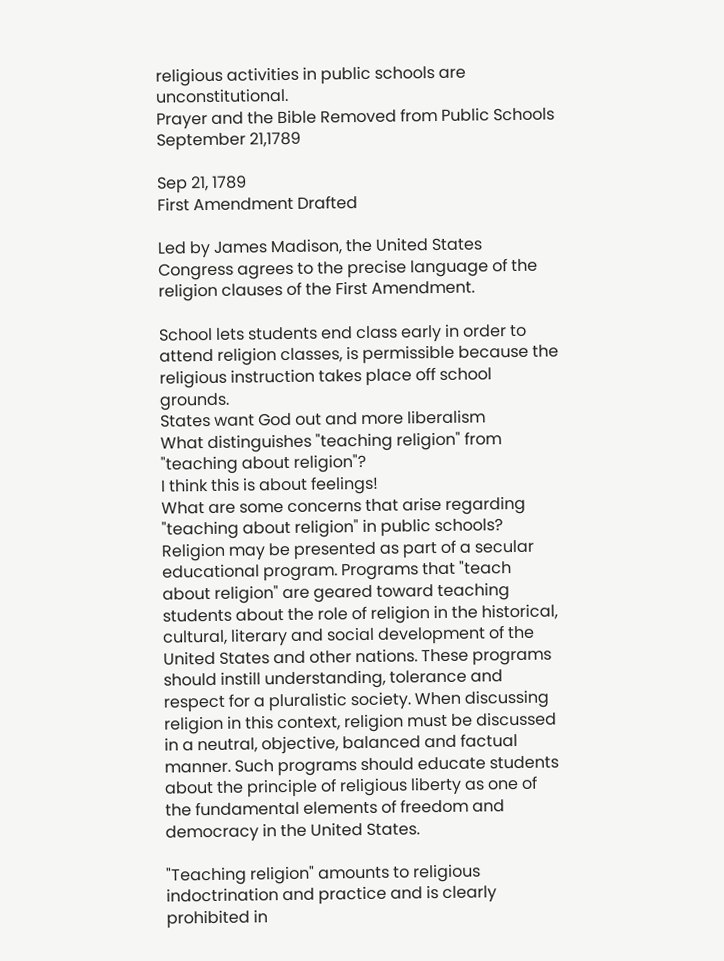religious activities in public schools are unconstitutional.
Prayer and the Bible Removed from Public Schools
September 21,1789

Sep 21, 1789
First Amendment Drafted

Led by James Madison, the United States Congress agrees to the precise language of the religion clauses of the First Amendment.

School lets students end class early in order to attend religion classes, is permissible because the religious instruction takes place off school grounds.
States want God out and more liberalism
What distinguishes "teaching religion" from "teaching about religion"?
I think this is about feelings!
What are some concerns that arise regarding "teaching about religion" in public schools?
Religion may be presented as part of a secular educational program. Programs that "teach about religion" are geared toward teaching students about the role of religion in the historical, cultural, literary and social development of the United States and other nations. These programs should instill understanding, tolerance and respect for a pluralistic society. When discussing religion in this context, religion must be discussed in a neutral, objective, balanced and factual manner. Such programs should educate students about the principle of religious liberty as one of the fundamental elements of freedom and democracy in the United States.

"Teaching religion" amounts to religious indoctrination and practice and is clearly prohibited in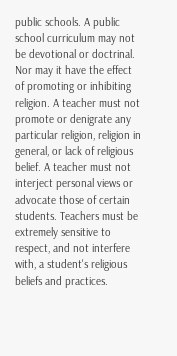public schools. A public school curriculum may not be devotional or doctrinal. Nor may it have the effect of promoting or inhibiting religion. A teacher must not promote or denigrate any particular religion, religion in general, or lack of religious belief. A teacher must not interject personal views or advocate those of certain students. Teachers must be extremely sensitive to respect, and not interfere with, a student's religious beliefs and practices.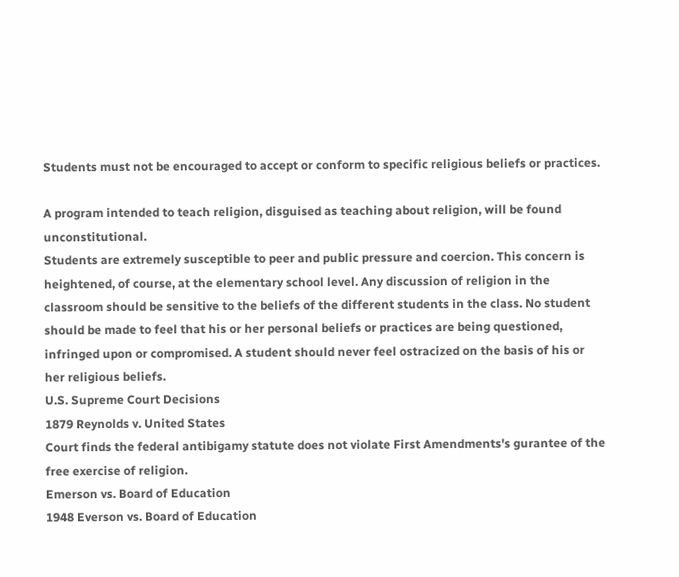Students must not be encouraged to accept or conform to specific religious beliefs or practices.

A program intended to teach religion, disguised as teaching about religion, will be found unconstitutional.
Students are extremely susceptible to peer and public pressure and coercion. This concern is heightened, of course, at the elementary school level. Any discussion of religion in the classroom should be sensitive to the beliefs of the different students in the class. No student should be made to feel that his or her personal beliefs or practices are being questioned, infringed upon or compromised. A student should never feel ostracized on the basis of his or her religious beliefs.
U.S. Supreme Court Decisions
1879 Reynolds v. United States
Court finds the federal antibigamy statute does not violate First Amendments's gurantee of the free exercise of religion.
Emerson vs. Board of Education
1948 Everson vs. Board of Education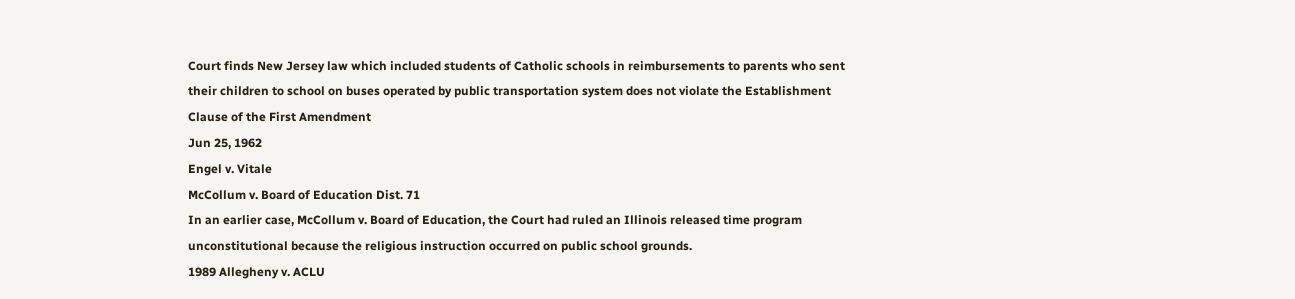Court finds New Jersey law which included students of Catholic schools in reimbursements to parents who sent their children to school on buses operated by public transportation system does not violate the Establishment Clause of the First Amendment
Jun 25, 1962
Engel v. Vitale
McCollum v. Board of Education Dist. 71
In an earlier case, McCollum v. Board of Education, the Court had ruled an Illinois released time program unconstitutional because the religious instruction occurred on public school grounds.
1989 Allegheny v. ACLU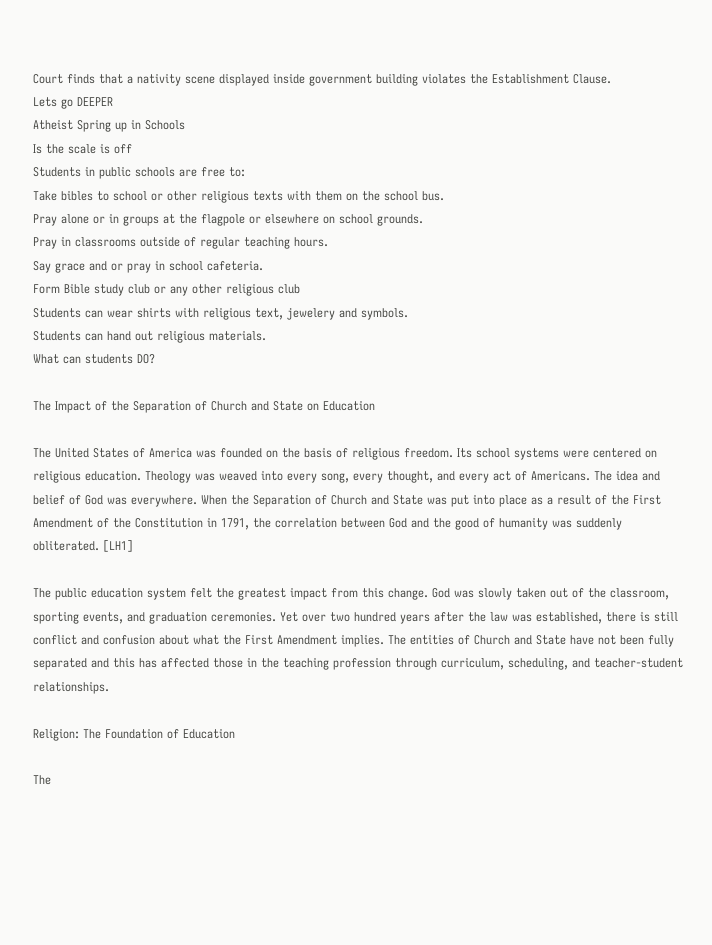Court finds that a nativity scene displayed inside government building violates the Establishment Clause.
Lets go DEEPER
Atheist Spring up in Schools
Is the scale is off
Students in public schools are free to:
Take bibles to school or other religious texts with them on the school bus.
Pray alone or in groups at the flagpole or elsewhere on school grounds.
Pray in classrooms outside of regular teaching hours.
Say grace and or pray in school cafeteria.
Form Bible study club or any other religious club
Students can wear shirts with religious text, jewelery and symbols.
Students can hand out religious materials.
What can students DO?

The Impact of the Separation of Church and State on Education

The United States of America was founded on the basis of religious freedom. Its school systems were centered on religious education. Theology was weaved into every song, every thought, and every act of Americans. The idea and belief of God was everywhere. When the Separation of Church and State was put into place as a result of the First Amendment of the Constitution in 1791, the correlation between God and the good of humanity was suddenly obliterated. [LH1]

The public education system felt the greatest impact from this change. God was slowly taken out of the classroom, sporting events, and graduation ceremonies. Yet over two hundred years after the law was established, there is still conflict and confusion about what the First Amendment implies. The entities of Church and State have not been fully separated and this has affected those in the teaching profession through curriculum, scheduling, and teacher-student relationships.

Religion: The Foundation of Education

The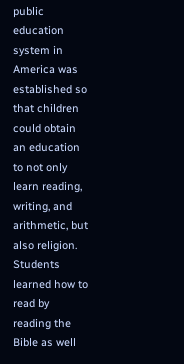public education system in America was established so that children could obtain an education to not only learn reading, writing, and arithmetic, but also religion. Students learned how to read by reading the Bible as well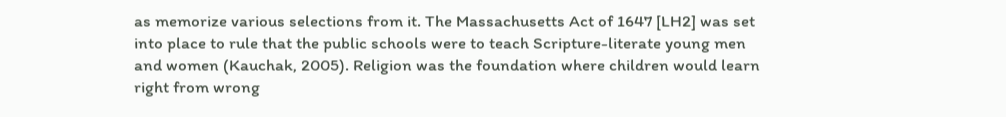as memorize various selections from it. The Massachusetts Act of 1647 [LH2] was set into place to rule that the public schools were to teach Scripture-literate young men and women (Kauchak, 2005). Religion was the foundation where children would learn right from wrong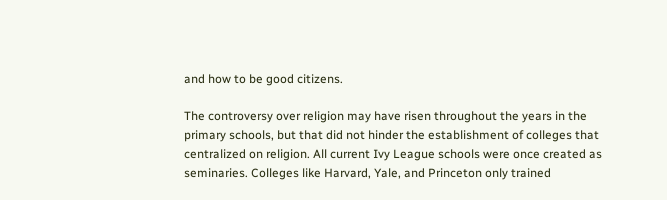and how to be good citizens.

The controversy over religion may have risen throughout the years in the primary schools, but that did not hinder the establishment of colleges that centralized on religion. All current Ivy League schools were once created as seminaries. Colleges like Harvard, Yale, and Princeton only trained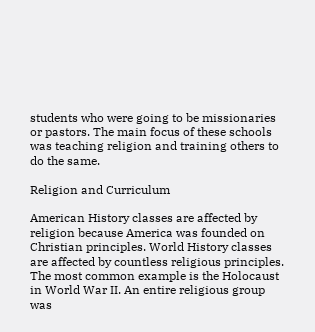students who were going to be missionaries or pastors. The main focus of these schools was teaching religion and training others to do the same.

Religion and Curriculum

American History classes are affected by religion because America was founded on Christian principles. World History classes are affected by countless religious principles. The most common example is the Holocaust in World War II. An entire religious group was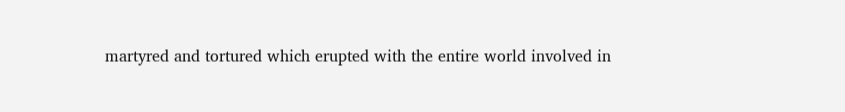martyred and tortured which erupted with the entire world involved in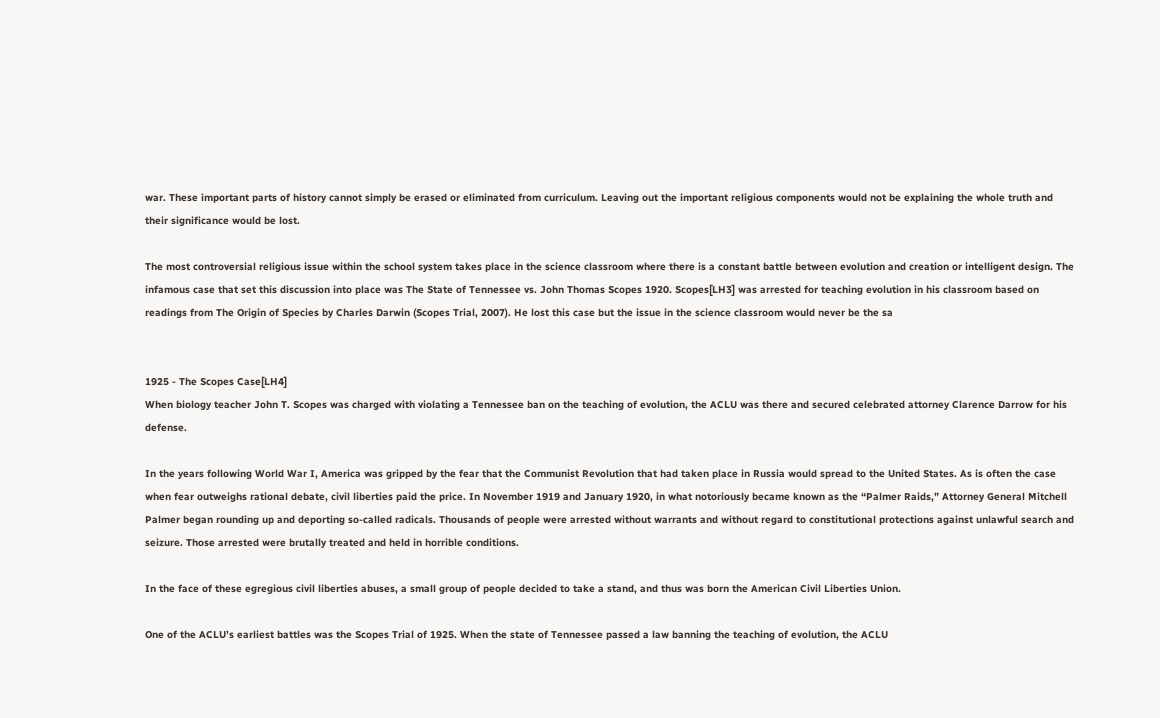war. These important parts of history cannot simply be erased or eliminated from curriculum. Leaving out the important religious components would not be explaining the whole truth and their significance would be lost.

The most controversial religious issue within the school system takes place in the science classroom where there is a constant battle between evolution and creation or intelligent design. The infamous case that set this discussion into place was The State of Tennessee vs. John Thomas Scopes 1920. Scopes[LH3] was arrested for teaching evolution in his classroom based on readings from The Origin of Species by Charles Darwin (Scopes Trial, 2007). He lost this case but the issue in the science classroom would never be the sa


1925 - The Scopes Case[LH4]
When biology teacher John T. Scopes was charged with violating a Tennessee ban on the teaching of evolution, the ACLU was there and secured celebrated attorney Clarence Darrow for his defense.

In the years following World War I, America was gripped by the fear that the Communist Revolution that had taken place in Russia would spread to the United States. As is often the case when fear outweighs rational debate, civil liberties paid the price. In November 1919 and January 1920, in what notoriously became known as the “Palmer Raids,” Attorney General Mitchell Palmer began rounding up and deporting so-called radicals. Thousands of people were arrested without warrants and without regard to constitutional protections against unlawful search and seizure. Those arrested were brutally treated and held in horrible conditions.

In the face of these egregious civil liberties abuses, a small group of people decided to take a stand, and thus was born the American Civil Liberties Union.

One of the ACLU’s earliest battles was the Scopes Trial of 1925. When the state of Tennessee passed a law banning the teaching of evolution, the ACLU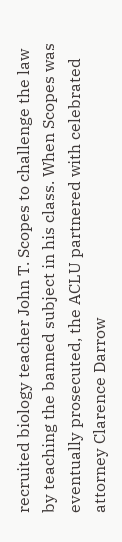recruited biology teacher John T. Scopes to challenge the law by teaching the banned subject in his class. When Scopes was eventually prosecuted, the ACLU partnered with celebrated attorney Clarence Darrow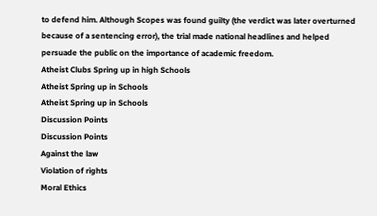to defend him. Although Scopes was found guilty (the verdict was later overturned because of a sentencing error), the trial made national headlines and helped persuade the public on the importance of academic freedom.
Atheist Clubs Spring up in high Schools
Atheist Spring up in Schools
Atheist Spring up in Schools
Discussion Points
Discussion Points
Against the law
Violation of rights
Moral Ethics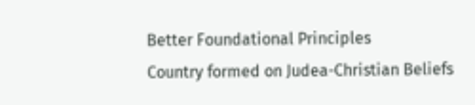Better Foundational Principles
Country formed on Judea-Christian Beliefs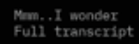Mmm..I wonder
Full transcript